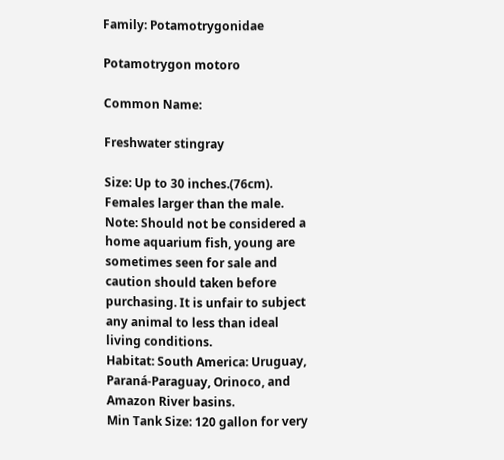Family: Potamotrygonidae

Potamotrygon motoro

Common Name:

Freshwater stingray

Size: Up to 30 inches.(76cm). Females larger than the male.
Note: Should not be considered a home aquarium fish, young are sometimes seen for sale and caution should taken before purchasing. It is unfair to subject any animal to less than ideal living conditions.
Habitat: South America: Uruguay, Paraná-Paraguay, Orinoco, and Amazon River basins.
Min Tank Size: 120 gallon for very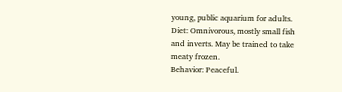young, public aquarium for adults.
Diet: Omnivorous, mostly small fish and inverts. May be trained to take meaty frozen.
Behavior: Peaceful.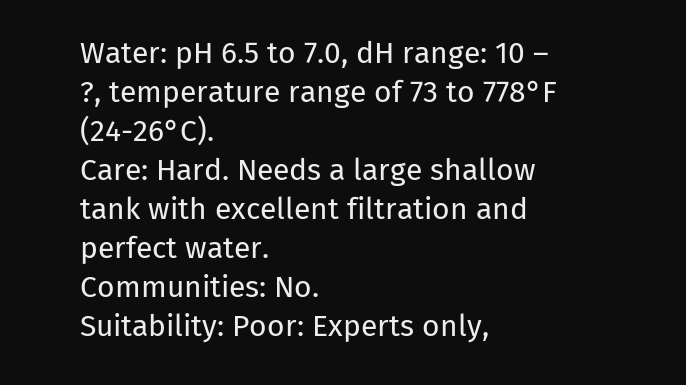Water: pH 6.5 to 7.0, dH range: 10 – ?, temperature range of 73 to 778°F (24-26°C).
Care: Hard. Needs a large shallow tank with excellent filtration and perfect water.
Communities: No.
Suitability: Poor: Experts only,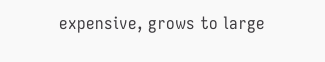expensive, grows to large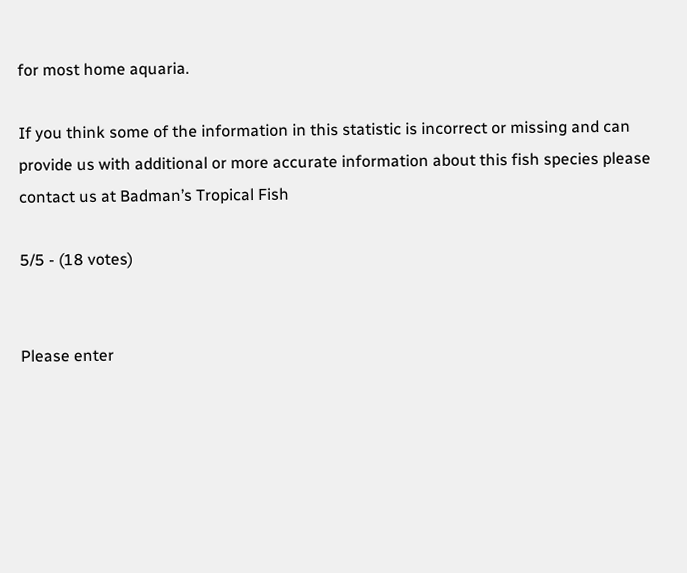for most home aquaria.

If you think some of the information in this statistic is incorrect or missing and can provide us with additional or more accurate information about this fish species please contact us at Badman’s Tropical Fish

5/5 - (18 votes)


Please enter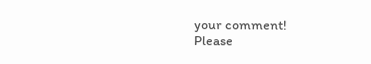your comment!
Please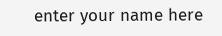enter your name here